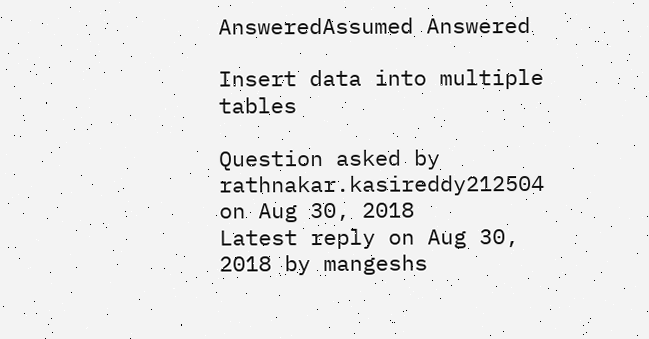AnsweredAssumed Answered

Insert data into multiple tables

Question asked by rathnakar.kasireddy212504 on Aug 30, 2018
Latest reply on Aug 30, 2018 by mangeshs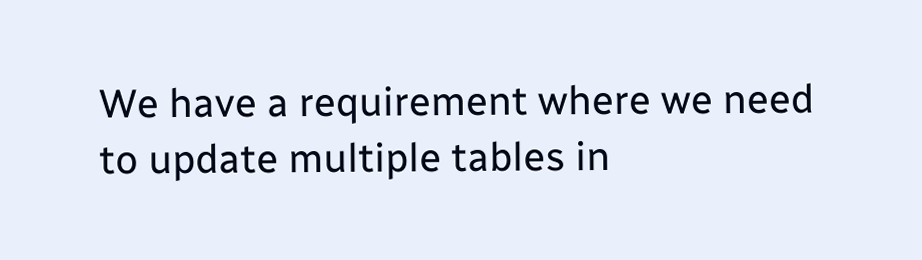We have a requirement where we need to update multiple tables in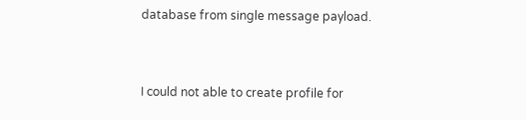database from single message payload.


I could not able to create profile for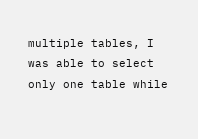multiple tables, I was able to select only one table while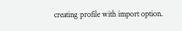creating profile with import option.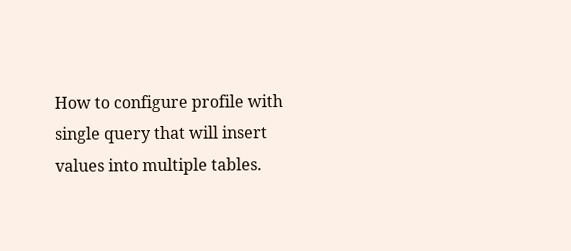How to configure profile with single query that will insert values into multiple tables.